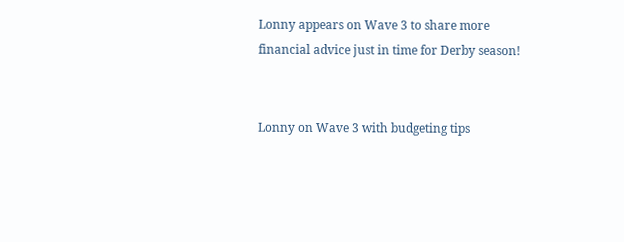Lonny appears on Wave 3 to share more financial advice just in time for Derby season!


Lonny on Wave 3 with budgeting tips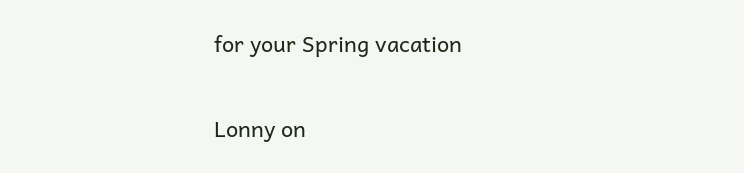for your Spring vacation


Lonny on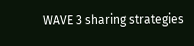WAVE 3 sharing strategies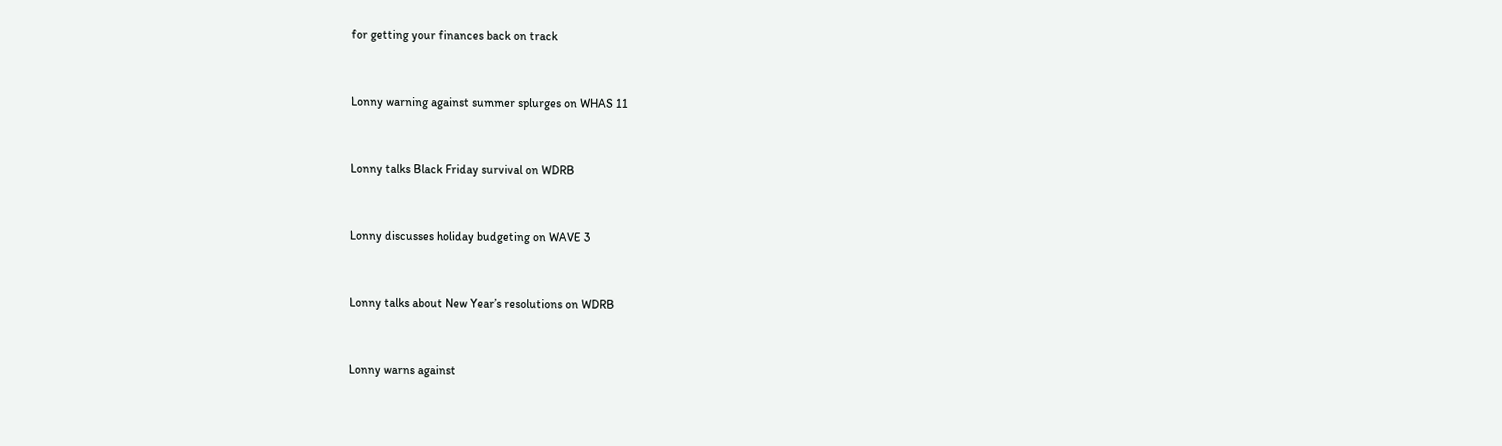for getting your finances back on track


Lonny warning against summer splurges on WHAS 11


Lonny talks Black Friday survival on WDRB


Lonny discusses holiday budgeting on WAVE 3


Lonny talks about New Year’s resolutions on WDRB


Lonny warns against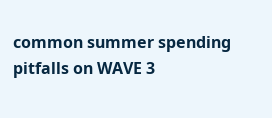common summer spending pitfalls on WAVE 3